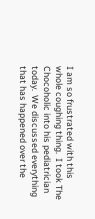I am so frustrated with this whole coughing thing.  I took The Chocoholic into his pediatrician today.  We discussed everything that has happened over the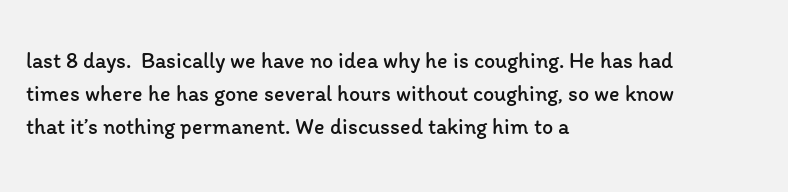last 8 days.  Basically we have no idea why he is coughing. He has had times where he has gone several hours without coughing, so we know that it’s nothing permanent. We discussed taking him to a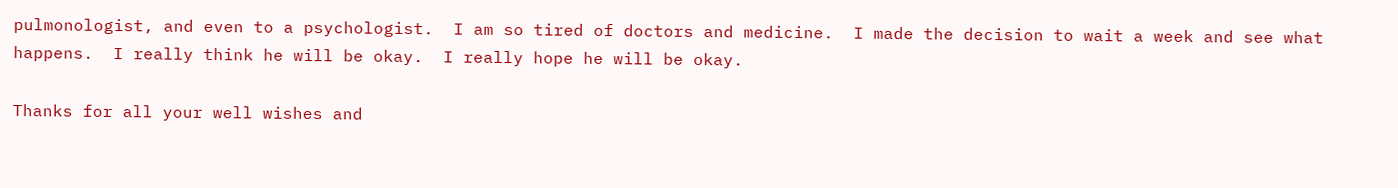pulmonologist, and even to a psychologist.  I am so tired of doctors and medicine.  I made the decision to wait a week and see what happens.  I really think he will be okay.  I really hope he will be okay.

Thanks for all your well wishes and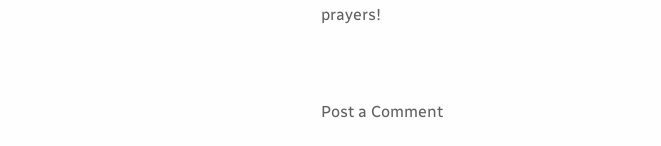prayers!


Post a Comment